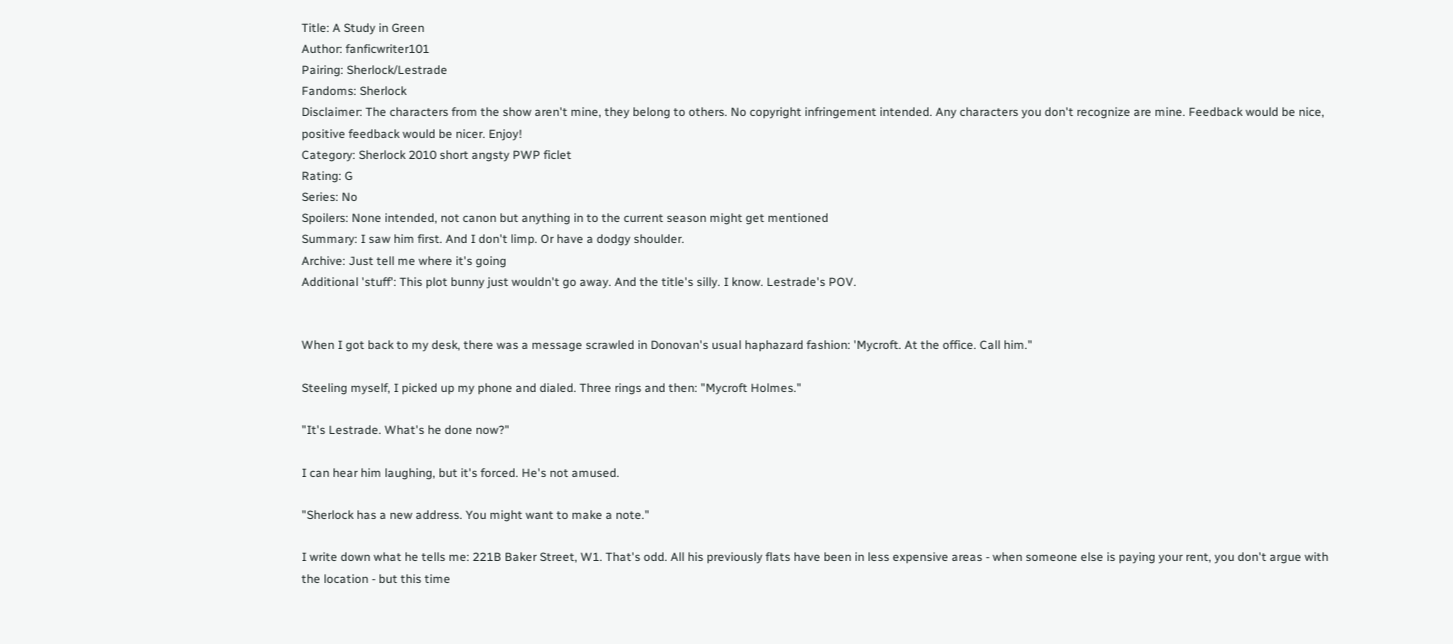Title: A Study in Green
Author: fanficwriter101
Pairing: Sherlock/Lestrade
Fandoms: Sherlock
Disclaimer: The characters from the show aren't mine, they belong to others. No copyright infringement intended. Any characters you don't recognize are mine. Feedback would be nice, positive feedback would be nicer. Enjoy!
Category: Sherlock 2010 short angsty PWP ficlet
Rating: G
Series: No
Spoilers: None intended, not canon but anything in to the current season might get mentioned
Summary: I saw him first. And I don't limp. Or have a dodgy shoulder.
Archive: Just tell me where it's going
Additional 'stuff': This plot bunny just wouldn't go away. And the title's silly. I know. Lestrade's POV.


When I got back to my desk, there was a message scrawled in Donovan's usual haphazard fashion: 'Mycroft. At the office. Call him."

Steeling myself, I picked up my phone and dialed. Three rings and then: "Mycroft Holmes."

"It's Lestrade. What's he done now?"

I can hear him laughing, but it's forced. He's not amused.

"Sherlock has a new address. You might want to make a note."

I write down what he tells me: 221B Baker Street, W1. That's odd. All his previously flats have been in less expensive areas - when someone else is paying your rent, you don't argue with the location - but this time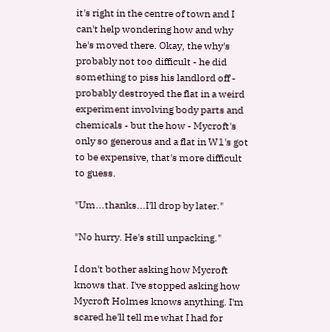it's right in the centre of town and I can't help wondering how and why he's moved there. Okay, the why's probably not too difficult - he did something to piss his landlord off - probably destroyed the flat in a weird experiment involving body parts and chemicals - but the how - Mycroft's only so generous and a flat in W1's got to be expensive, that's more difficult to guess.

"Um...thanks...I'll drop by later."

"No hurry. He's still unpacking."

I don't bother asking how Mycroft knows that. I've stopped asking how Mycroft Holmes knows anything. I'm scared he'll tell me what I had for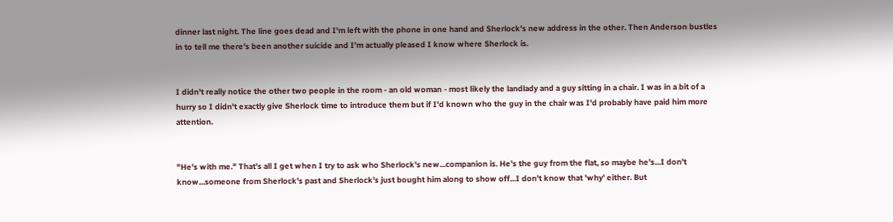dinner last night. The line goes dead and I'm left with the phone in one hand and Sherlock's new address in the other. Then Anderson bustles in to tell me there's been another suicide and I'm actually pleased I know where Sherlock is.


I didn't really notice the other two people in the room - an old woman - most likely the landlady and a guy sitting in a chair. I was in a bit of a hurry so I didn't exactly give Sherlock time to introduce them but if I'd known who the guy in the chair was I'd probably have paid him more attention.


"He's with me." That's all I get when I try to ask who Sherlock's new...companion is. He's the guy from the flat, so maybe he's...I don't know...someone from Sherlock's past and Sherlock's just bought him along to show off...I don't know that 'why' either. But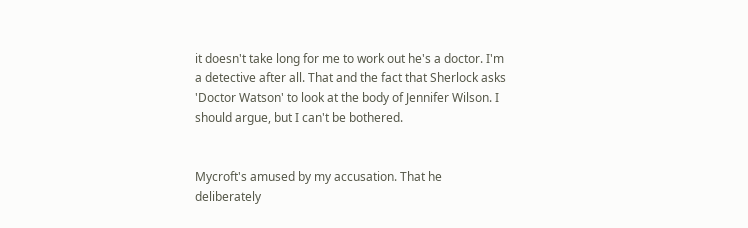it doesn't take long for me to work out he's a doctor. I'm a detective after all. That and the fact that Sherlock asks 'Doctor Watson' to look at the body of Jennifer Wilson. I should argue, but I can't be bothered.


Mycroft's amused by my accusation. That he deliberately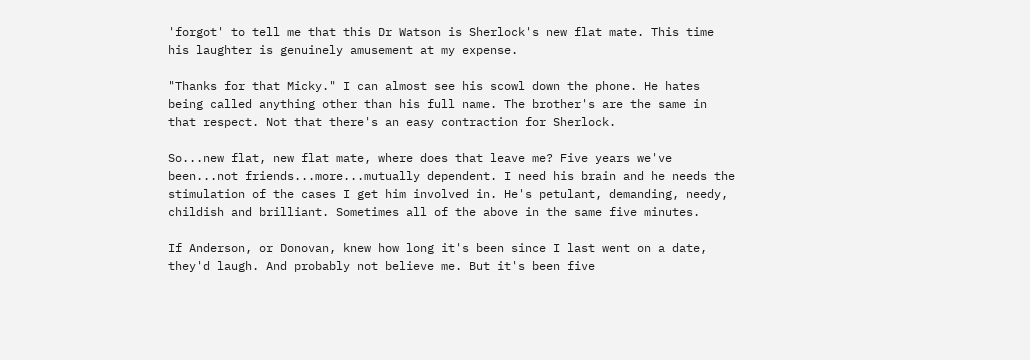'forgot' to tell me that this Dr Watson is Sherlock's new flat mate. This time his laughter is genuinely amusement at my expense.

"Thanks for that Micky." I can almost see his scowl down the phone. He hates being called anything other than his full name. The brother's are the same in that respect. Not that there's an easy contraction for Sherlock.

So...new flat, new flat mate, where does that leave me? Five years we've been...not friends...more...mutually dependent. I need his brain and he needs the stimulation of the cases I get him involved in. He's petulant, demanding, needy, childish and brilliant. Sometimes all of the above in the same five minutes.

If Anderson, or Donovan, knew how long it's been since I last went on a date, they'd laugh. And probably not believe me. But it's been five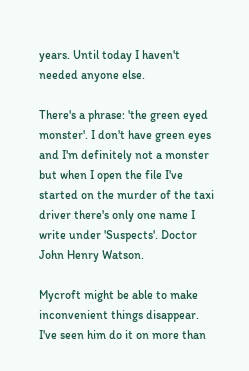years. Until today I haven't needed anyone else.

There's a phrase: 'the green eyed monster'. I don't have green eyes and I'm definitely not a monster but when I open the file I've started on the murder of the taxi driver there's only one name I write under 'Suspects'. Doctor John Henry Watson.

Mycroft might be able to make inconvenient things disappear. I've seen him do it on more than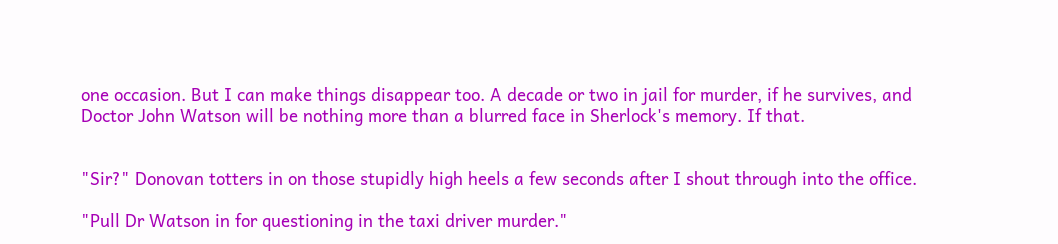one occasion. But I can make things disappear too. A decade or two in jail for murder, if he survives, and Doctor John Watson will be nothing more than a blurred face in Sherlock's memory. If that.


"Sir?" Donovan totters in on those stupidly high heels a few seconds after I shout through into the office.

"Pull Dr Watson in for questioning in the taxi driver murder."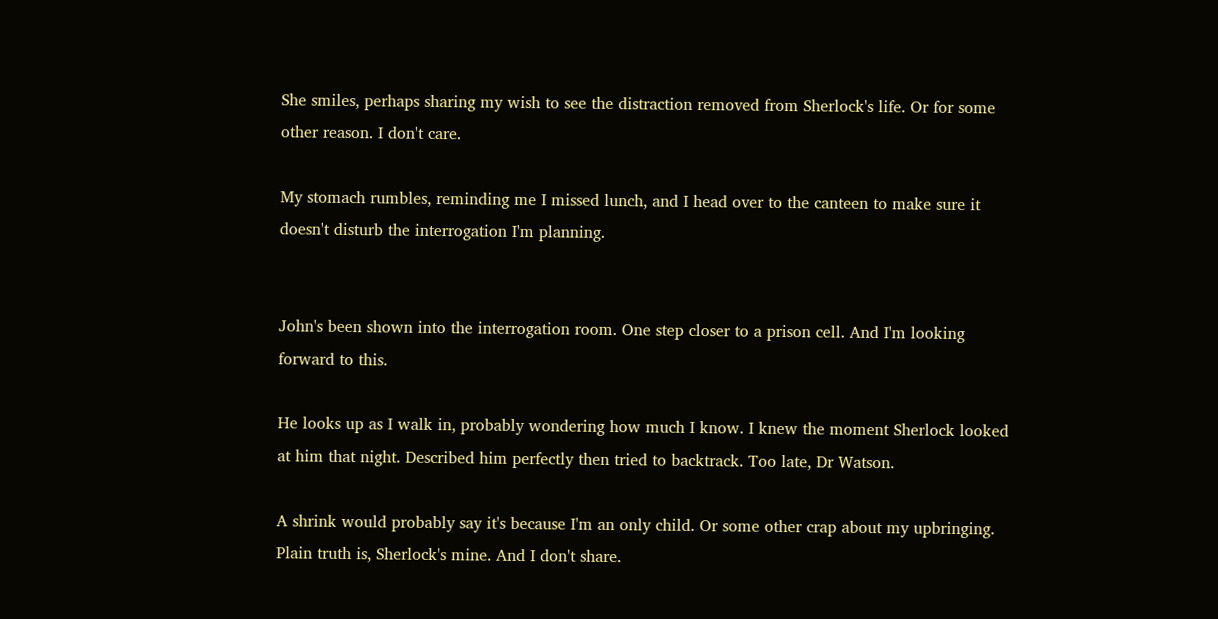She smiles, perhaps sharing my wish to see the distraction removed from Sherlock's life. Or for some other reason. I don't care.

My stomach rumbles, reminding me I missed lunch, and I head over to the canteen to make sure it doesn't disturb the interrogation I'm planning.


John's been shown into the interrogation room. One step closer to a prison cell. And I'm looking forward to this.

He looks up as I walk in, probably wondering how much I know. I knew the moment Sherlock looked at him that night. Described him perfectly then tried to backtrack. Too late, Dr Watson.

A shrink would probably say it's because I'm an only child. Or some other crap about my upbringing. Plain truth is, Sherlock's mine. And I don't share.